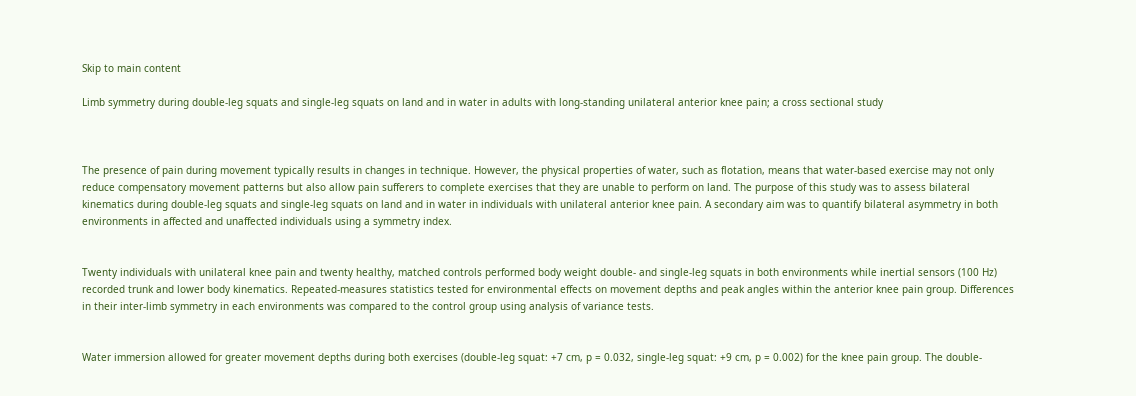Skip to main content

Limb symmetry during double-leg squats and single-leg squats on land and in water in adults with long-standing unilateral anterior knee pain; a cross sectional study



The presence of pain during movement typically results in changes in technique. However, the physical properties of water, such as flotation, means that water-based exercise may not only reduce compensatory movement patterns but also allow pain sufferers to complete exercises that they are unable to perform on land. The purpose of this study was to assess bilateral kinematics during double-leg squats and single-leg squats on land and in water in individuals with unilateral anterior knee pain. A secondary aim was to quantify bilateral asymmetry in both environments in affected and unaffected individuals using a symmetry index.


Twenty individuals with unilateral knee pain and twenty healthy, matched controls performed body weight double- and single-leg squats in both environments while inertial sensors (100 Hz) recorded trunk and lower body kinematics. Repeated-measures statistics tested for environmental effects on movement depths and peak angles within the anterior knee pain group. Differences in their inter-limb symmetry in each environments was compared to the control group using analysis of variance tests.


Water immersion allowed for greater movement depths during both exercises (double-leg squat: +7 cm, p = 0.032, single-leg squat: +9 cm, p = 0.002) for the knee pain group. The double-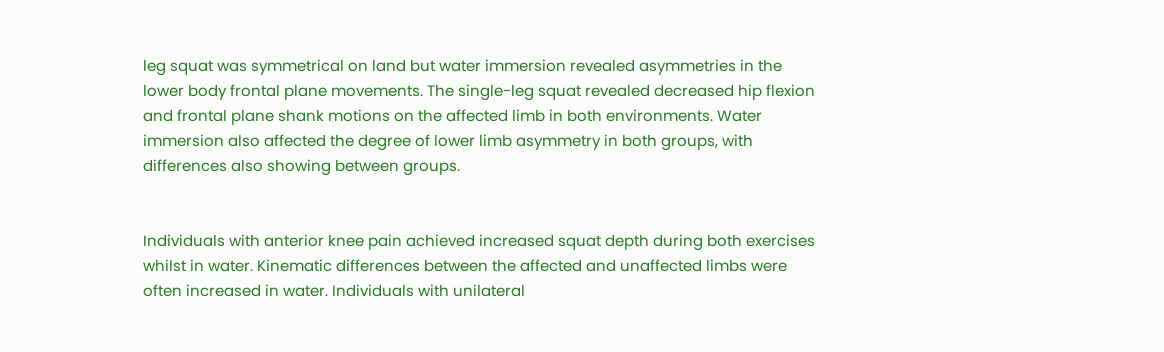leg squat was symmetrical on land but water immersion revealed asymmetries in the lower body frontal plane movements. The single-leg squat revealed decreased hip flexion and frontal plane shank motions on the affected limb in both environments. Water immersion also affected the degree of lower limb asymmetry in both groups, with differences also showing between groups.


Individuals with anterior knee pain achieved increased squat depth during both exercises whilst in water. Kinematic differences between the affected and unaffected limbs were often increased in water. Individuals with unilateral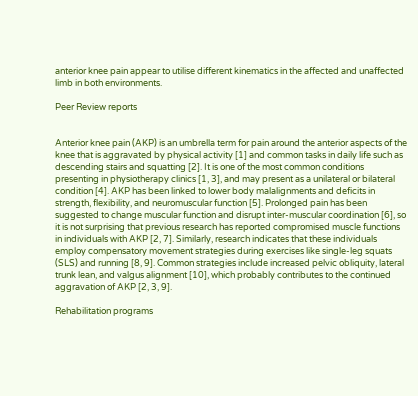anterior knee pain appear to utilise different kinematics in the affected and unaffected limb in both environments.

Peer Review reports


Anterior knee pain (AKP) is an umbrella term for pain around the anterior aspects of the knee that is aggravated by physical activity [1] and common tasks in daily life such as descending stairs and squatting [2]. It is one of the most common conditions presenting in physiotherapy clinics [1, 3], and may present as a unilateral or bilateral condition [4]. AKP has been linked to lower body malalignments and deficits in strength, flexibility, and neuromuscular function [5]. Prolonged pain has been suggested to change muscular function and disrupt inter-muscular coordination [6], so it is not surprising that previous research has reported compromised muscle functions in individuals with AKP [2, 7]. Similarly, research indicates that these individuals employ compensatory movement strategies during exercises like single-leg squats (SLS) and running [8, 9]. Common strategies include increased pelvic obliquity, lateral trunk lean, and valgus alignment [10], which probably contributes to the continued aggravation of AKP [2, 3, 9].

Rehabilitation programs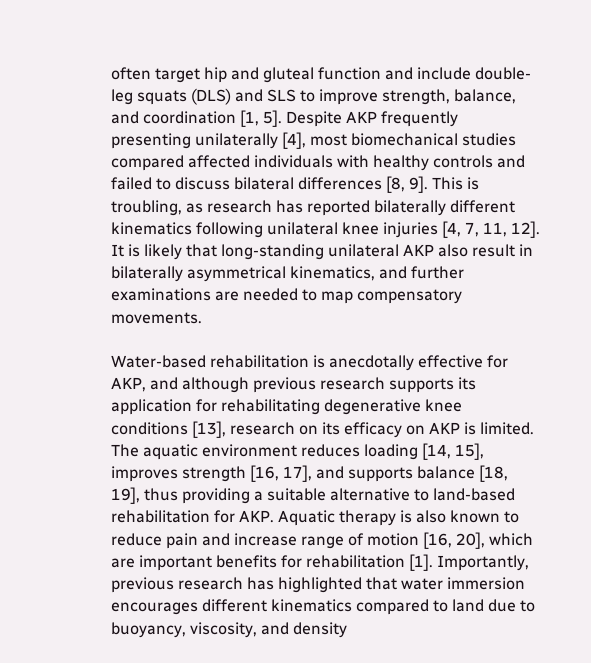often target hip and gluteal function and include double-leg squats (DLS) and SLS to improve strength, balance, and coordination [1, 5]. Despite AKP frequently presenting unilaterally [4], most biomechanical studies compared affected individuals with healthy controls and failed to discuss bilateral differences [8, 9]. This is troubling, as research has reported bilaterally different kinematics following unilateral knee injuries [4, 7, 11, 12]. It is likely that long-standing unilateral AKP also result in bilaterally asymmetrical kinematics, and further examinations are needed to map compensatory movements.

Water-based rehabilitation is anecdotally effective for AKP, and although previous research supports its application for rehabilitating degenerative knee conditions [13], research on its efficacy on AKP is limited. The aquatic environment reduces loading [14, 15], improves strength [16, 17], and supports balance [18, 19], thus providing a suitable alternative to land-based rehabilitation for AKP. Aquatic therapy is also known to reduce pain and increase range of motion [16, 20], which are important benefits for rehabilitation [1]. Importantly, previous research has highlighted that water immersion encourages different kinematics compared to land due to buoyancy, viscosity, and density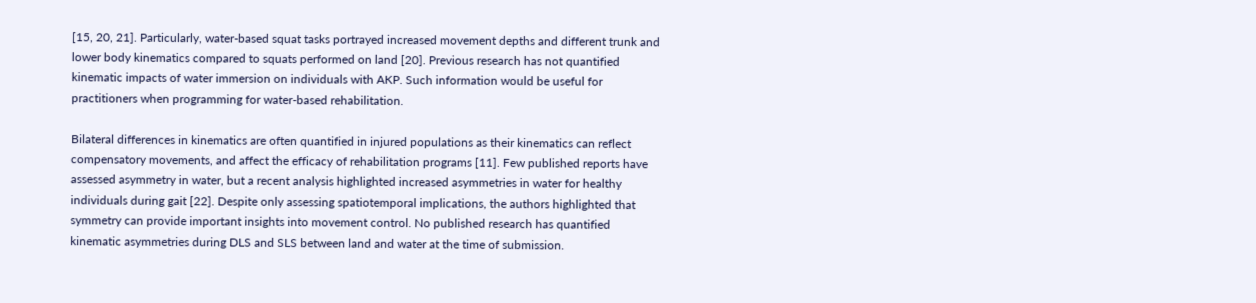[15, 20, 21]. Particularly, water-based squat tasks portrayed increased movement depths and different trunk and lower body kinematics compared to squats performed on land [20]. Previous research has not quantified kinematic impacts of water immersion on individuals with AKP. Such information would be useful for practitioners when programming for water-based rehabilitation.

Bilateral differences in kinematics are often quantified in injured populations as their kinematics can reflect compensatory movements, and affect the efficacy of rehabilitation programs [11]. Few published reports have assessed asymmetry in water, but a recent analysis highlighted increased asymmetries in water for healthy individuals during gait [22]. Despite only assessing spatiotemporal implications, the authors highlighted that symmetry can provide important insights into movement control. No published research has quantified kinematic asymmetries during DLS and SLS between land and water at the time of submission.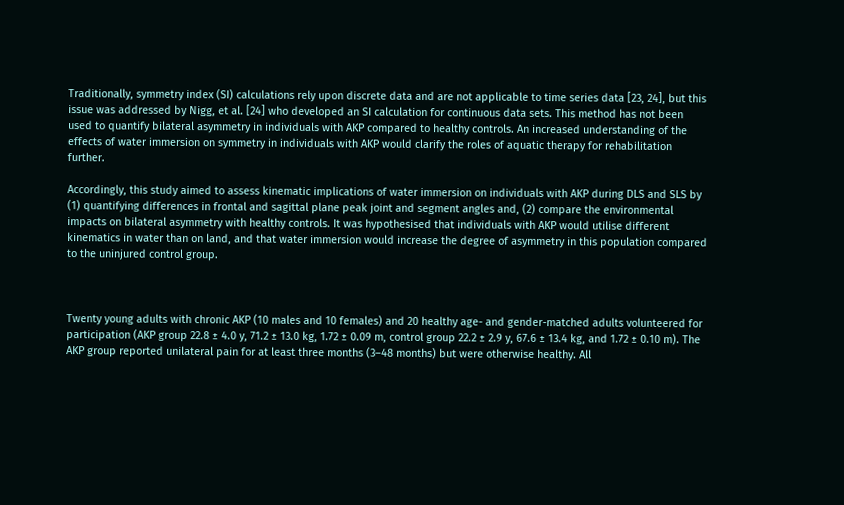Traditionally, symmetry index (SI) calculations rely upon discrete data and are not applicable to time series data [23, 24], but this issue was addressed by Nigg, et al. [24] who developed an SI calculation for continuous data sets. This method has not been used to quantify bilateral asymmetry in individuals with AKP compared to healthy controls. An increased understanding of the effects of water immersion on symmetry in individuals with AKP would clarify the roles of aquatic therapy for rehabilitation further.

Accordingly, this study aimed to assess kinematic implications of water immersion on individuals with AKP during DLS and SLS by (1) quantifying differences in frontal and sagittal plane peak joint and segment angles and, (2) compare the environmental impacts on bilateral asymmetry with healthy controls. It was hypothesised that individuals with AKP would utilise different kinematics in water than on land, and that water immersion would increase the degree of asymmetry in this population compared to the uninjured control group.



Twenty young adults with chronic AKP (10 males and 10 females) and 20 healthy age- and gender-matched adults volunteered for participation (AKP group 22.8 ± 4.0 y, 71.2 ± 13.0 kg, 1.72 ± 0.09 m, control group 22.2 ± 2.9 y, 67.6 ± 13.4 kg, and 1.72 ± 0.10 m). The AKP group reported unilateral pain for at least three months (3–48 months) but were otherwise healthy. All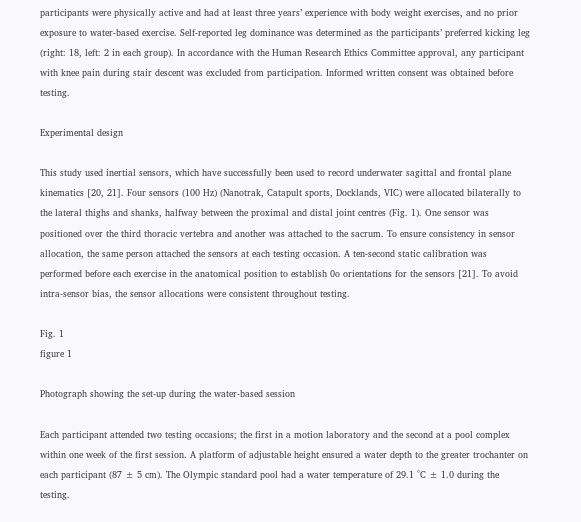participants were physically active and had at least three years’ experience with body weight exercises, and no prior exposure to water-based exercise. Self-reported leg dominance was determined as the participants’ preferred kicking leg (right: 18, left: 2 in each group). In accordance with the Human Research Ethics Committee approval, any participant with knee pain during stair descent was excluded from participation. Informed written consent was obtained before testing.

Experimental design

This study used inertial sensors, which have successfully been used to record underwater sagittal and frontal plane kinematics [20, 21]. Four sensors (100 Hz) (Nanotrak, Catapult sports, Docklands, VIC) were allocated bilaterally to the lateral thighs and shanks, halfway between the proximal and distal joint centres (Fig. 1). One sensor was positioned over the third thoracic vertebra and another was attached to the sacrum. To ensure consistency in sensor allocation, the same person attached the sensors at each testing occasion. A ten-second static calibration was performed before each exercise in the anatomical position to establish 0o orientations for the sensors [21]. To avoid intra-sensor bias, the sensor allocations were consistent throughout testing.

Fig. 1
figure 1

Photograph showing the set-up during the water-based session

Each participant attended two testing occasions; the first in a motion laboratory and the second at a pool complex within one week of the first session. A platform of adjustable height ensured a water depth to the greater trochanter on each participant (87 ± 5 cm). The Olympic standard pool had a water temperature of 29.1 °C ± 1.0 during the testing.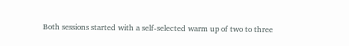Both sessions started with a self-selected warm up of two to three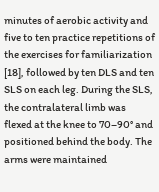minutes of aerobic activity and five to ten practice repetitions of the exercises for familiarization [18], followed by ten DLS and ten SLS on each leg. During the SLS, the contralateral limb was flexed at the knee to 70–90° and positioned behind the body. The arms were maintained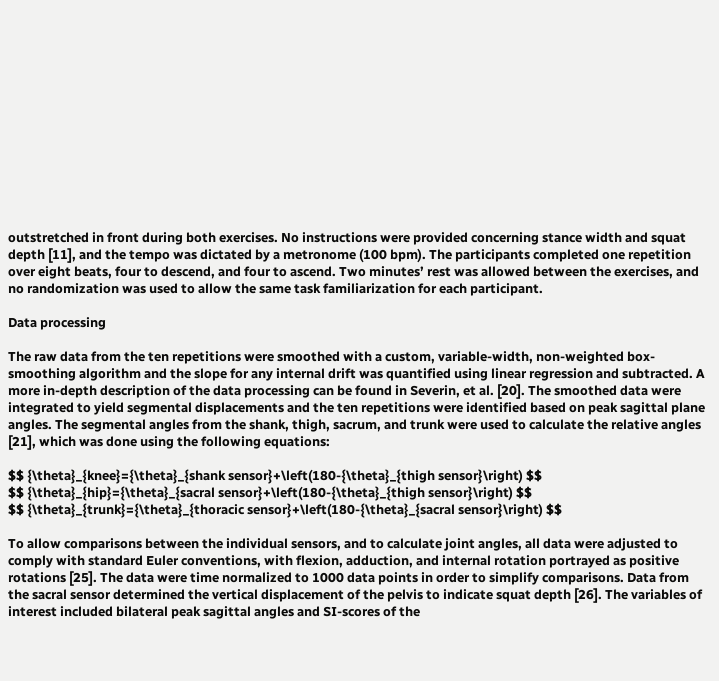outstretched in front during both exercises. No instructions were provided concerning stance width and squat depth [11], and the tempo was dictated by a metronome (100 bpm). The participants completed one repetition over eight beats, four to descend, and four to ascend. Two minutes’ rest was allowed between the exercises, and no randomization was used to allow the same task familiarization for each participant.

Data processing

The raw data from the ten repetitions were smoothed with a custom, variable-width, non-weighted box-smoothing algorithm and the slope for any internal drift was quantified using linear regression and subtracted. A more in-depth description of the data processing can be found in Severin, et al. [20]. The smoothed data were integrated to yield segmental displacements and the ten repetitions were identified based on peak sagittal plane angles. The segmental angles from the shank, thigh, sacrum, and trunk were used to calculate the relative angles [21], which was done using the following equations:

$$ {\theta}_{knee}={\theta}_{shank sensor}+\left(180-{\theta}_{thigh sensor}\right) $$
$$ {\theta}_{hip}={\theta}_{sacral sensor}+\left(180-{\theta}_{thigh sensor}\right) $$
$$ {\theta}_{trunk}={\theta}_{thoracic sensor}+\left(180-{\theta}_{sacral sensor}\right) $$

To allow comparisons between the individual sensors, and to calculate joint angles, all data were adjusted to comply with standard Euler conventions, with flexion, adduction, and internal rotation portrayed as positive rotations [25]. The data were time normalized to 1000 data points in order to simplify comparisons. Data from the sacral sensor determined the vertical displacement of the pelvis to indicate squat depth [26]. The variables of interest included bilateral peak sagittal angles and SI-scores of the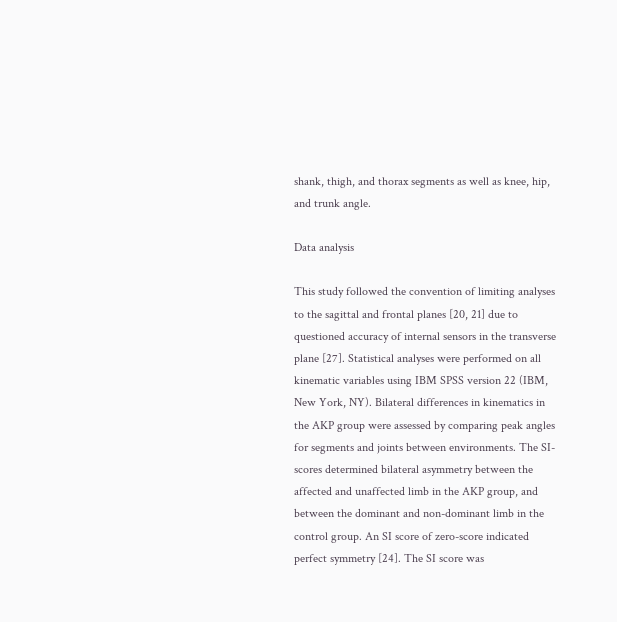shank, thigh, and thorax segments as well as knee, hip, and trunk angle.

Data analysis

This study followed the convention of limiting analyses to the sagittal and frontal planes [20, 21] due to questioned accuracy of internal sensors in the transverse plane [27]. Statistical analyses were performed on all kinematic variables using IBM SPSS version 22 (IBM, New York, NY). Bilateral differences in kinematics in the AKP group were assessed by comparing peak angles for segments and joints between environments. The SI-scores determined bilateral asymmetry between the affected and unaffected limb in the AKP group, and between the dominant and non-dominant limb in the control group. An SI score of zero-score indicated perfect symmetry [24]. The SI score was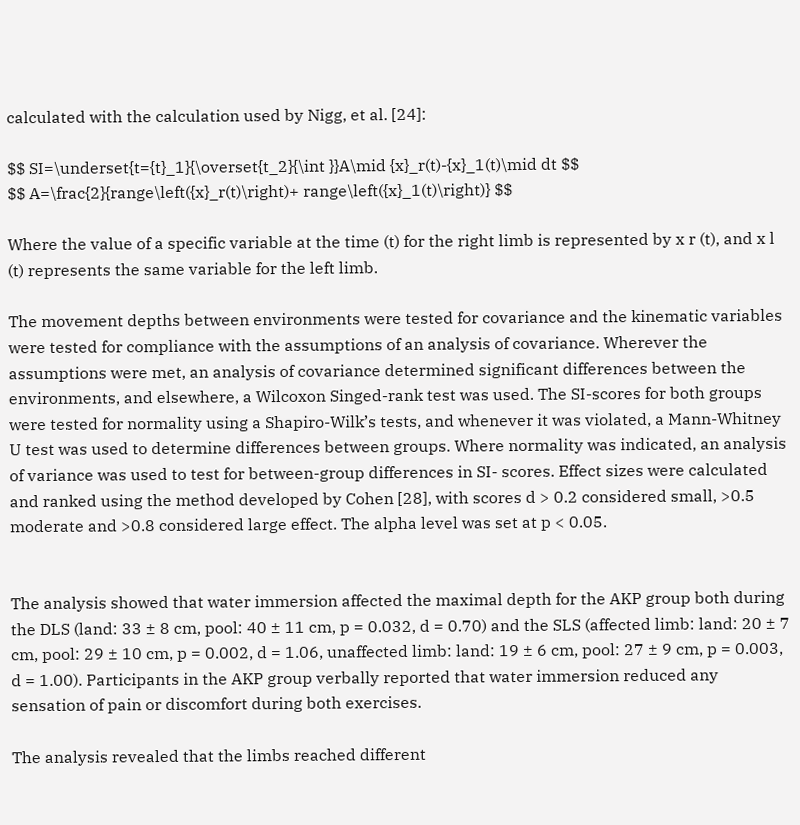calculated with the calculation used by Nigg, et al. [24]:

$$ SI=\underset{t={t}_1}{\overset{t_2}{\int }}A\mid {x}_r(t)-{x}_1(t)\mid dt $$
$$ A=\frac{2}{range\left({x}_r(t)\right)+ range\left({x}_1(t)\right)} $$

Where the value of a specific variable at the time (t) for the right limb is represented by x r (t), and x l (t) represents the same variable for the left limb.

The movement depths between environments were tested for covariance and the kinematic variables were tested for compliance with the assumptions of an analysis of covariance. Wherever the assumptions were met, an analysis of covariance determined significant differences between the environments, and elsewhere, a Wilcoxon Singed-rank test was used. The SI-scores for both groups were tested for normality using a Shapiro-Wilk’s tests, and whenever it was violated, a Mann-Whitney U test was used to determine differences between groups. Where normality was indicated, an analysis of variance was used to test for between-group differences in SI- scores. Effect sizes were calculated and ranked using the method developed by Cohen [28], with scores d > 0.2 considered small, >0.5 moderate and >0.8 considered large effect. The alpha level was set at p < 0.05.


The analysis showed that water immersion affected the maximal depth for the AKP group both during the DLS (land: 33 ± 8 cm, pool: 40 ± 11 cm, p = 0.032, d = 0.70) and the SLS (affected limb: land: 20 ± 7 cm, pool: 29 ± 10 cm, p = 0.002, d = 1.06, unaffected limb: land: 19 ± 6 cm, pool: 27 ± 9 cm, p = 0.003, d = 1.00). Participants in the AKP group verbally reported that water immersion reduced any sensation of pain or discomfort during both exercises.

The analysis revealed that the limbs reached different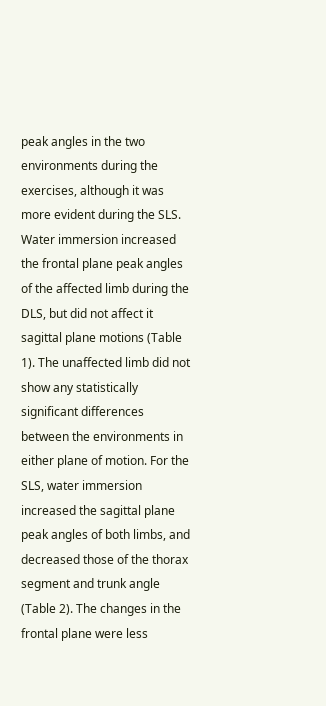peak angles in the two environments during the exercises, although it was more evident during the SLS. Water immersion increased the frontal plane peak angles of the affected limb during the DLS, but did not affect it sagittal plane motions (Table 1). The unaffected limb did not show any statistically significant differences between the environments in either plane of motion. For the SLS, water immersion increased the sagittal plane peak angles of both limbs, and decreased those of the thorax segment and trunk angle (Table 2). The changes in the frontal plane were less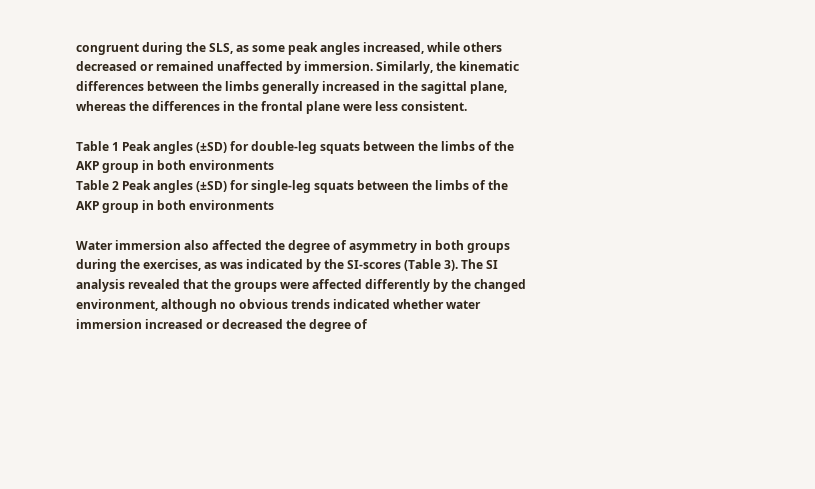congruent during the SLS, as some peak angles increased, while others decreased or remained unaffected by immersion. Similarly, the kinematic differences between the limbs generally increased in the sagittal plane, whereas the differences in the frontal plane were less consistent.

Table 1 Peak angles (±SD) for double-leg squats between the limbs of the AKP group in both environments
Table 2 Peak angles (±SD) for single-leg squats between the limbs of the AKP group in both environments

Water immersion also affected the degree of asymmetry in both groups during the exercises, as was indicated by the SI-scores (Table 3). The SI analysis revealed that the groups were affected differently by the changed environment, although no obvious trends indicated whether water immersion increased or decreased the degree of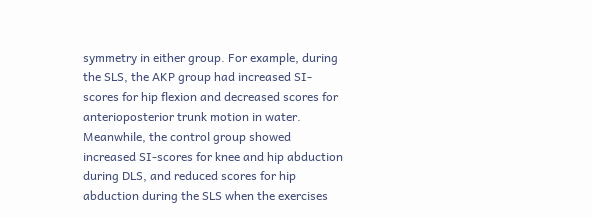symmetry in either group. For example, during the SLS, the AKP group had increased SI-scores for hip flexion and decreased scores for anterioposterior trunk motion in water. Meanwhile, the control group showed increased SI-scores for knee and hip abduction during DLS, and reduced scores for hip abduction during the SLS when the exercises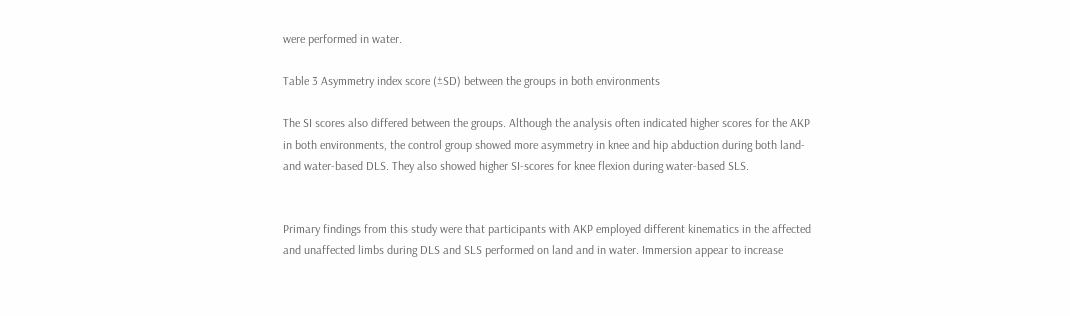were performed in water.

Table 3 Asymmetry index score (±SD) between the groups in both environments

The SI scores also differed between the groups. Although the analysis often indicated higher scores for the AKP in both environments, the control group showed more asymmetry in knee and hip abduction during both land- and water-based DLS. They also showed higher SI-scores for knee flexion during water-based SLS.


Primary findings from this study were that participants with AKP employed different kinematics in the affected and unaffected limbs during DLS and SLS performed on land and in water. Immersion appear to increase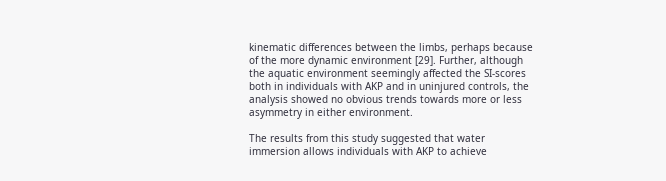kinematic differences between the limbs, perhaps because of the more dynamic environment [29]. Further, although the aquatic environment seemingly affected the SI-scores both in individuals with AKP and in uninjured controls, the analysis showed no obvious trends towards more or less asymmetry in either environment.

The results from this study suggested that water immersion allows individuals with AKP to achieve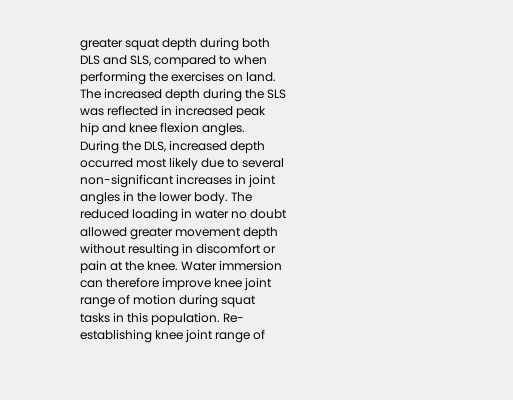greater squat depth during both DLS and SLS, compared to when performing the exercises on land. The increased depth during the SLS was reflected in increased peak hip and knee flexion angles. During the DLS, increased depth occurred most likely due to several non-significant increases in joint angles in the lower body. The reduced loading in water no doubt allowed greater movement depth without resulting in discomfort or pain at the knee. Water immersion can therefore improve knee joint range of motion during squat tasks in this population. Re-establishing knee joint range of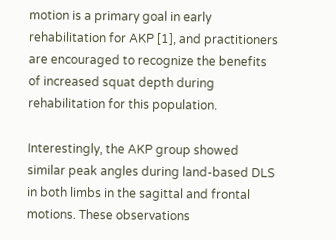motion is a primary goal in early rehabilitation for AKP [1], and practitioners are encouraged to recognize the benefits of increased squat depth during rehabilitation for this population.

Interestingly, the AKP group showed similar peak angles during land-based DLS in both limbs in the sagittal and frontal motions. These observations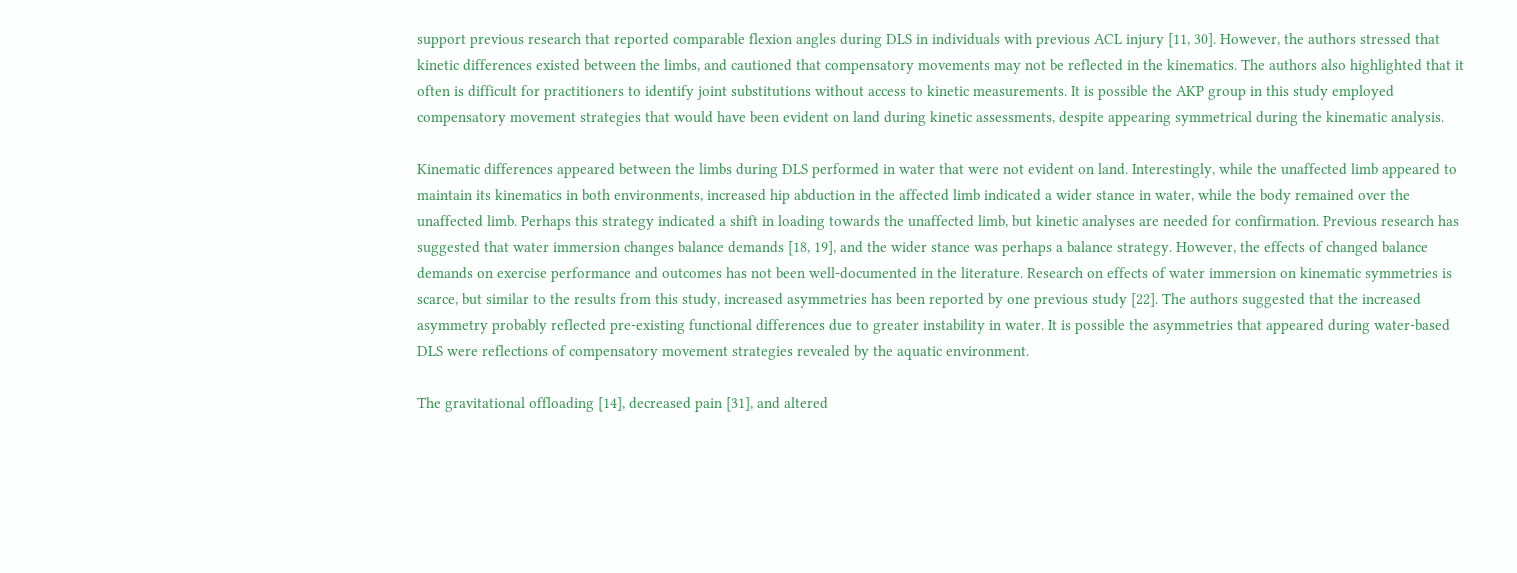support previous research that reported comparable flexion angles during DLS in individuals with previous ACL injury [11, 30]. However, the authors stressed that kinetic differences existed between the limbs, and cautioned that compensatory movements may not be reflected in the kinematics. The authors also highlighted that it often is difficult for practitioners to identify joint substitutions without access to kinetic measurements. It is possible the AKP group in this study employed compensatory movement strategies that would have been evident on land during kinetic assessments, despite appearing symmetrical during the kinematic analysis.

Kinematic differences appeared between the limbs during DLS performed in water that were not evident on land. Interestingly, while the unaffected limb appeared to maintain its kinematics in both environments, increased hip abduction in the affected limb indicated a wider stance in water, while the body remained over the unaffected limb. Perhaps this strategy indicated a shift in loading towards the unaffected limb, but kinetic analyses are needed for confirmation. Previous research has suggested that water immersion changes balance demands [18, 19], and the wider stance was perhaps a balance strategy. However, the effects of changed balance demands on exercise performance and outcomes has not been well-documented in the literature. Research on effects of water immersion on kinematic symmetries is scarce, but similar to the results from this study, increased asymmetries has been reported by one previous study [22]. The authors suggested that the increased asymmetry probably reflected pre-existing functional differences due to greater instability in water. It is possible the asymmetries that appeared during water-based DLS were reflections of compensatory movement strategies revealed by the aquatic environment.

The gravitational offloading [14], decreased pain [31], and altered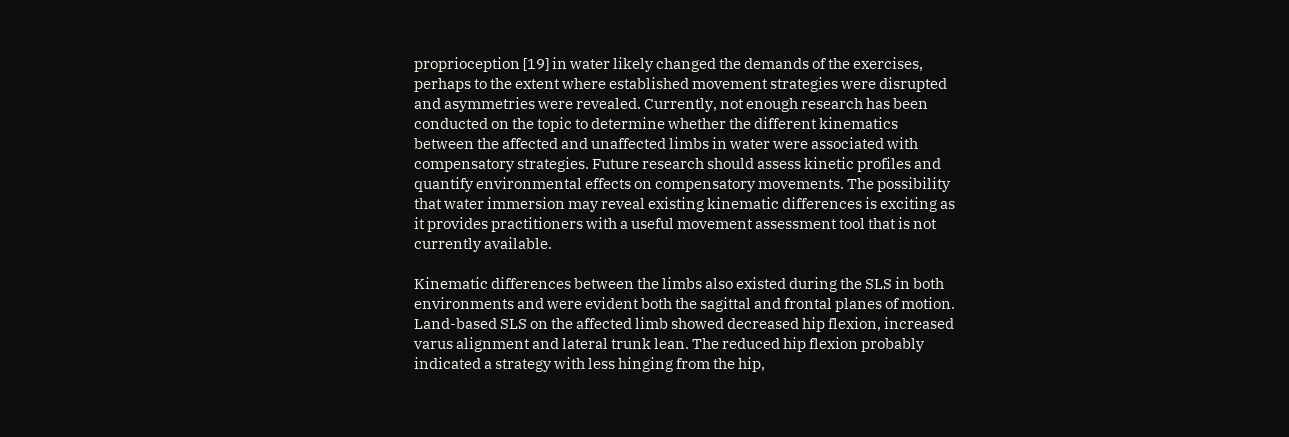proprioception [19] in water likely changed the demands of the exercises, perhaps to the extent where established movement strategies were disrupted and asymmetries were revealed. Currently, not enough research has been conducted on the topic to determine whether the different kinematics between the affected and unaffected limbs in water were associated with compensatory strategies. Future research should assess kinetic profiles and quantify environmental effects on compensatory movements. The possibility that water immersion may reveal existing kinematic differences is exciting as it provides practitioners with a useful movement assessment tool that is not currently available.

Kinematic differences between the limbs also existed during the SLS in both environments and were evident both the sagittal and frontal planes of motion. Land-based SLS on the affected limb showed decreased hip flexion, increased varus alignment and lateral trunk lean. The reduced hip flexion probably indicated a strategy with less hinging from the hip,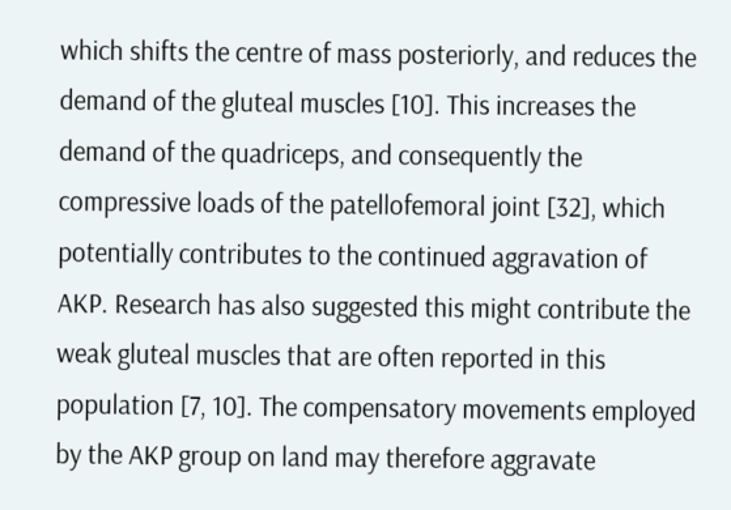which shifts the centre of mass posteriorly, and reduces the demand of the gluteal muscles [10]. This increases the demand of the quadriceps, and consequently the compressive loads of the patellofemoral joint [32], which potentially contributes to the continued aggravation of AKP. Research has also suggested this might contribute the weak gluteal muscles that are often reported in this population [7, 10]. The compensatory movements employed by the AKP group on land may therefore aggravate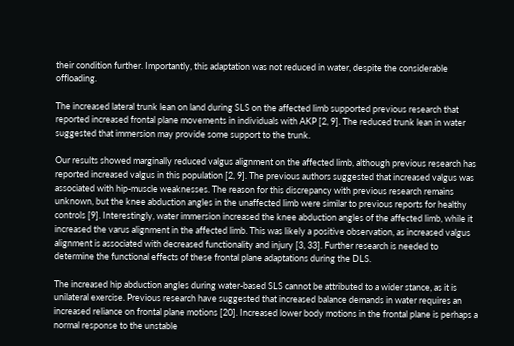their condition further. Importantly, this adaptation was not reduced in water, despite the considerable offloading.

The increased lateral trunk lean on land during SLS on the affected limb supported previous research that reported increased frontal plane movements in individuals with AKP [2, 9]. The reduced trunk lean in water suggested that immersion may provide some support to the trunk.

Our results showed marginally reduced valgus alignment on the affected limb, although previous research has reported increased valgus in this population [2, 9]. The previous authors suggested that increased valgus was associated with hip-muscle weaknesses. The reason for this discrepancy with previous research remains unknown, but the knee abduction angles in the unaffected limb were similar to previous reports for healthy controls [9]. Interestingly, water immersion increased the knee abduction angles of the affected limb, while it increased the varus alignment in the affected limb. This was likely a positive observation, as increased valgus alignment is associated with decreased functionality and injury [3, 33]. Further research is needed to determine the functional effects of these frontal plane adaptations during the DLS.

The increased hip abduction angles during water-based SLS cannot be attributed to a wider stance, as it is unilateral exercise. Previous research have suggested that increased balance demands in water requires an increased reliance on frontal plane motions [20]. Increased lower body motions in the frontal plane is perhaps a normal response to the unstable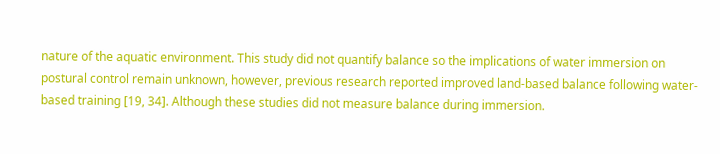nature of the aquatic environment. This study did not quantify balance so the implications of water immersion on postural control remain unknown, however, previous research reported improved land-based balance following water-based training [19, 34]. Although these studies did not measure balance during immersion.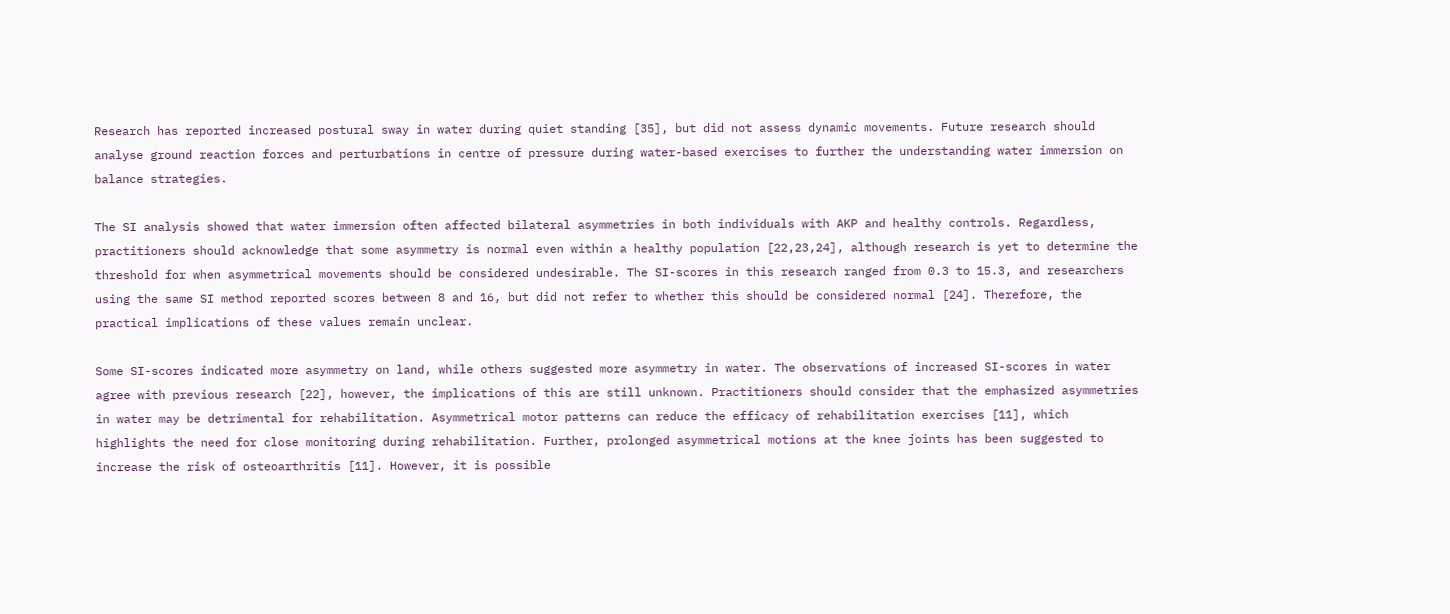Research has reported increased postural sway in water during quiet standing [35], but did not assess dynamic movements. Future research should analyse ground reaction forces and perturbations in centre of pressure during water-based exercises to further the understanding water immersion on balance strategies.

The SI analysis showed that water immersion often affected bilateral asymmetries in both individuals with AKP and healthy controls. Regardless, practitioners should acknowledge that some asymmetry is normal even within a healthy population [22,23,24], although research is yet to determine the threshold for when asymmetrical movements should be considered undesirable. The SI-scores in this research ranged from 0.3 to 15.3, and researchers using the same SI method reported scores between 8 and 16, but did not refer to whether this should be considered normal [24]. Therefore, the practical implications of these values remain unclear.

Some SI-scores indicated more asymmetry on land, while others suggested more asymmetry in water. The observations of increased SI-scores in water agree with previous research [22], however, the implications of this are still unknown. Practitioners should consider that the emphasized asymmetries in water may be detrimental for rehabilitation. Asymmetrical motor patterns can reduce the efficacy of rehabilitation exercises [11], which highlights the need for close monitoring during rehabilitation. Further, prolonged asymmetrical motions at the knee joints has been suggested to increase the risk of osteoarthritis [11]. However, it is possible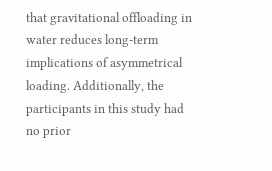that gravitational offloading in water reduces long-term implications of asymmetrical loading. Additionally, the participants in this study had no prior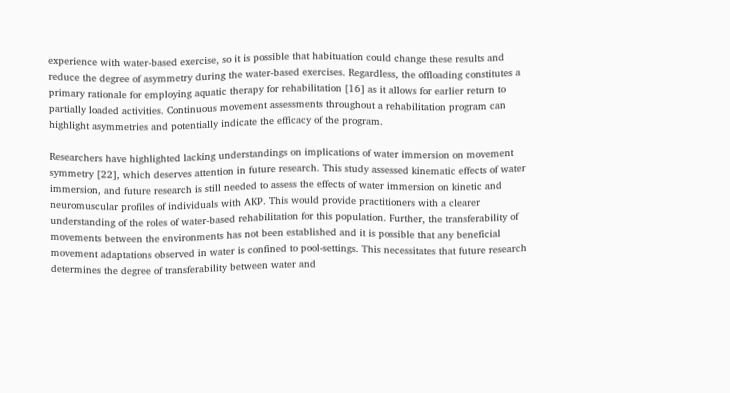experience with water-based exercise, so it is possible that habituation could change these results and reduce the degree of asymmetry during the water-based exercises. Regardless, the offloading constitutes a primary rationale for employing aquatic therapy for rehabilitation [16] as it allows for earlier return to partially loaded activities. Continuous movement assessments throughout a rehabilitation program can highlight asymmetries and potentially indicate the efficacy of the program.

Researchers have highlighted lacking understandings on implications of water immersion on movement symmetry [22], which deserves attention in future research. This study assessed kinematic effects of water immersion, and future research is still needed to assess the effects of water immersion on kinetic and neuromuscular profiles of individuals with AKP. This would provide practitioners with a clearer understanding of the roles of water-based rehabilitation for this population. Further, the transferability of movements between the environments has not been established and it is possible that any beneficial movement adaptations observed in water is confined to pool-settings. This necessitates that future research determines the degree of transferability between water and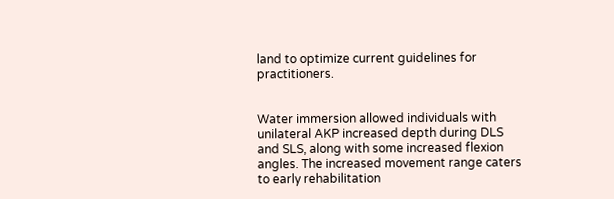land to optimize current guidelines for practitioners.


Water immersion allowed individuals with unilateral AKP increased depth during DLS and SLS, along with some increased flexion angles. The increased movement range caters to early rehabilitation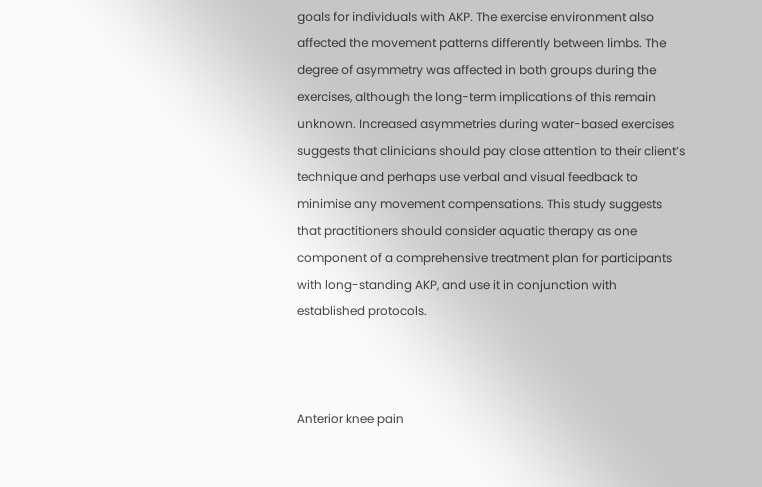goals for individuals with AKP. The exercise environment also affected the movement patterns differently between limbs. The degree of asymmetry was affected in both groups during the exercises, although the long-term implications of this remain unknown. Increased asymmetries during water-based exercises suggests that clinicians should pay close attention to their client’s technique and perhaps use verbal and visual feedback to minimise any movement compensations. This study suggests that practitioners should consider aquatic therapy as one component of a comprehensive treatment plan for participants with long-standing AKP, and use it in conjunction with established protocols.



Anterior knee pain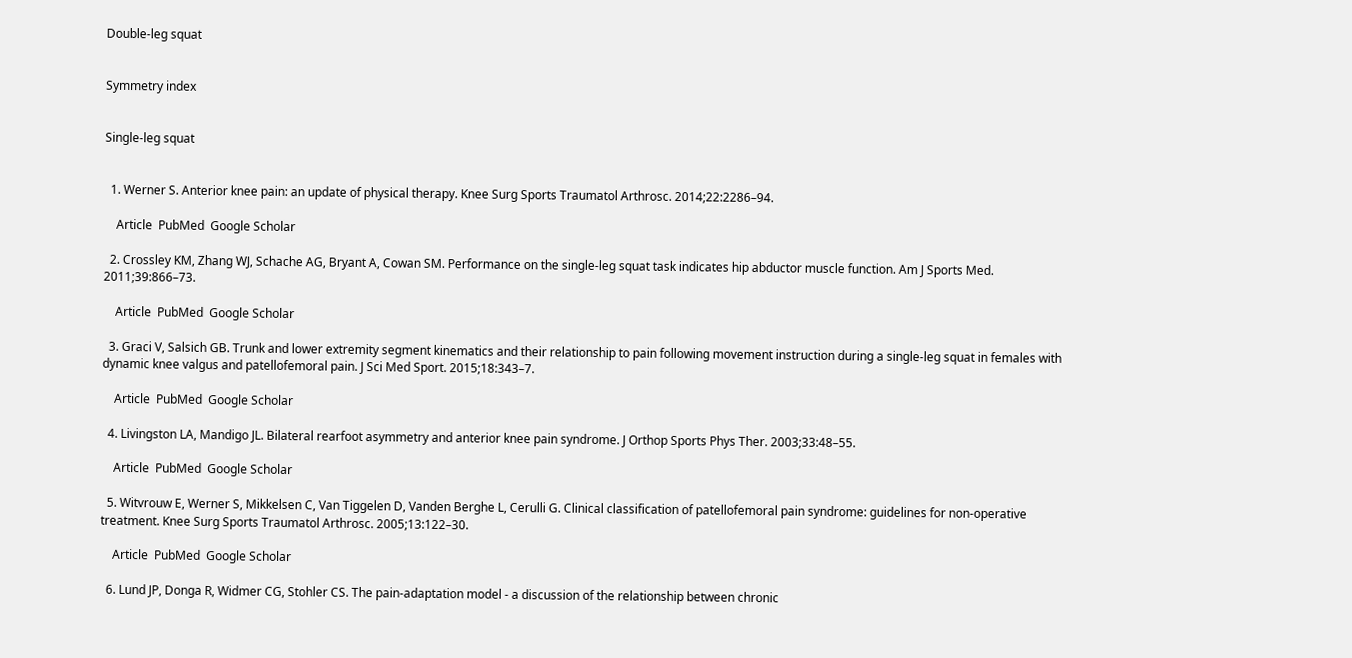Double-leg squat


Symmetry index


Single-leg squat


  1. Werner S. Anterior knee pain: an update of physical therapy. Knee Surg Sports Traumatol Arthrosc. 2014;22:2286–94.

    Article  PubMed  Google Scholar

  2. Crossley KM, Zhang WJ, Schache AG, Bryant A, Cowan SM. Performance on the single-leg squat task indicates hip abductor muscle function. Am J Sports Med. 2011;39:866–73.

    Article  PubMed  Google Scholar

  3. Graci V, Salsich GB. Trunk and lower extremity segment kinematics and their relationship to pain following movement instruction during a single-leg squat in females with dynamic knee valgus and patellofemoral pain. J Sci Med Sport. 2015;18:343–7.

    Article  PubMed  Google Scholar

  4. Livingston LA, Mandigo JL. Bilateral rearfoot asymmetry and anterior knee pain syndrome. J Orthop Sports Phys Ther. 2003;33:48–55.

    Article  PubMed  Google Scholar

  5. Witvrouw E, Werner S, Mikkelsen C, Van Tiggelen D, Vanden Berghe L, Cerulli G. Clinical classification of patellofemoral pain syndrome: guidelines for non-operative treatment. Knee Surg Sports Traumatol Arthrosc. 2005;13:122–30.

    Article  PubMed  Google Scholar

  6. Lund JP, Donga R, Widmer CG, Stohler CS. The pain-adaptation model - a discussion of the relationship between chronic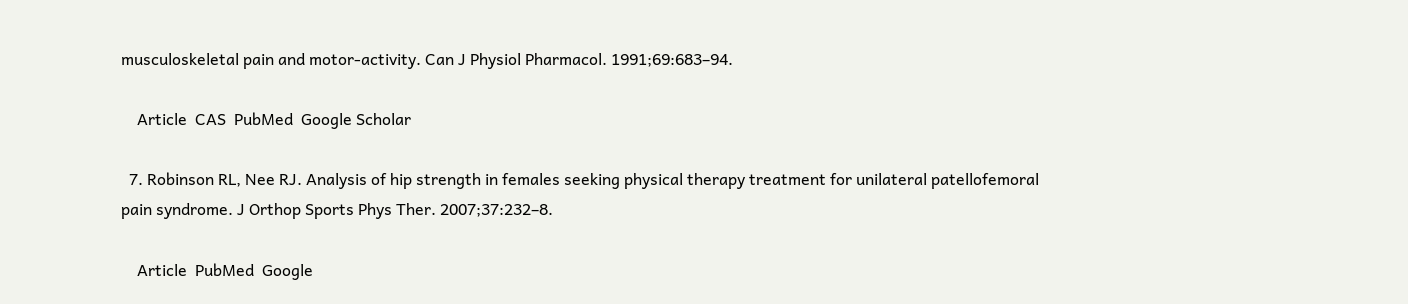musculoskeletal pain and motor-activity. Can J Physiol Pharmacol. 1991;69:683–94.

    Article  CAS  PubMed  Google Scholar

  7. Robinson RL, Nee RJ. Analysis of hip strength in females seeking physical therapy treatment for unilateral patellofemoral pain syndrome. J Orthop Sports Phys Ther. 2007;37:232–8.

    Article  PubMed  Google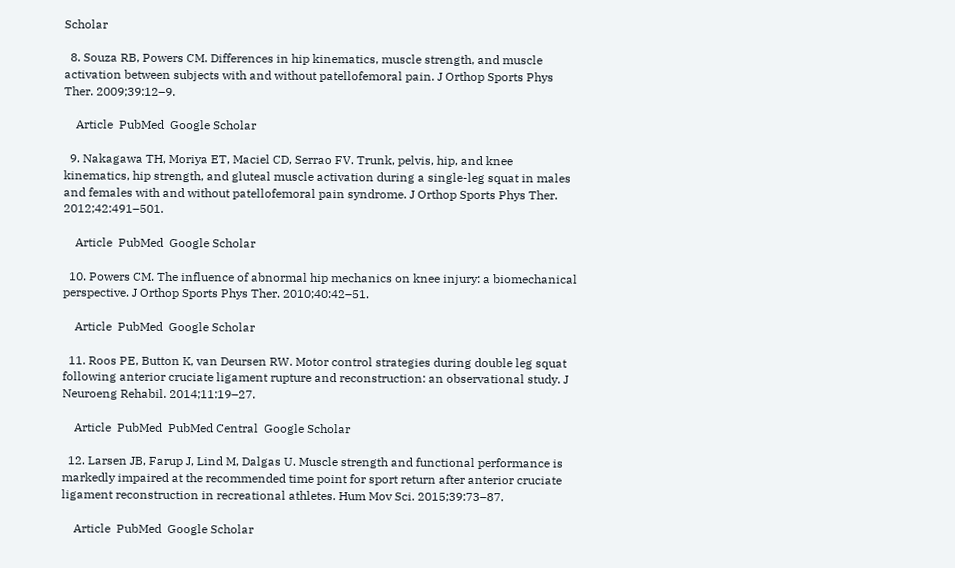Scholar

  8. Souza RB, Powers CM. Differences in hip kinematics, muscle strength, and muscle activation between subjects with and without patellofemoral pain. J Orthop Sports Phys Ther. 2009;39:12–9.

    Article  PubMed  Google Scholar

  9. Nakagawa TH, Moriya ET, Maciel CD, Serrao FV. Trunk, pelvis, hip, and knee kinematics, hip strength, and gluteal muscle activation during a single-leg squat in males and females with and without patellofemoral pain syndrome. J Orthop Sports Phys Ther. 2012;42:491–501.

    Article  PubMed  Google Scholar

  10. Powers CM. The influence of abnormal hip mechanics on knee injury: a biomechanical perspective. J Orthop Sports Phys Ther. 2010;40:42–51.

    Article  PubMed  Google Scholar

  11. Roos PE, Button K, van Deursen RW. Motor control strategies during double leg squat following anterior cruciate ligament rupture and reconstruction: an observational study. J Neuroeng Rehabil. 2014;11:19–27.

    Article  PubMed  PubMed Central  Google Scholar

  12. Larsen JB, Farup J, Lind M, Dalgas U. Muscle strength and functional performance is markedly impaired at the recommended time point for sport return after anterior cruciate ligament reconstruction in recreational athletes. Hum Mov Sci. 2015;39:73–87.

    Article  PubMed  Google Scholar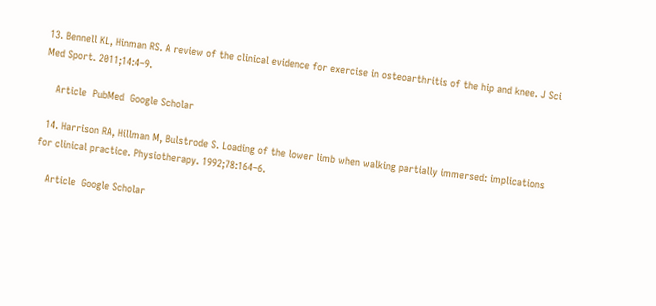13. Bennell KL, Hinman RS. A review of the clinical evidence for exercise in osteoarthritis of the hip and knee. J Sci Med Sport. 2011;14:4–9.

    Article  PubMed  Google Scholar

  14. Harrison RA, Hillman M, Bulstrode S. Loading of the lower limb when walking partially immersed: implications for clinical practice. Physiotherapy. 1992;78:164–6.

    Article  Google Scholar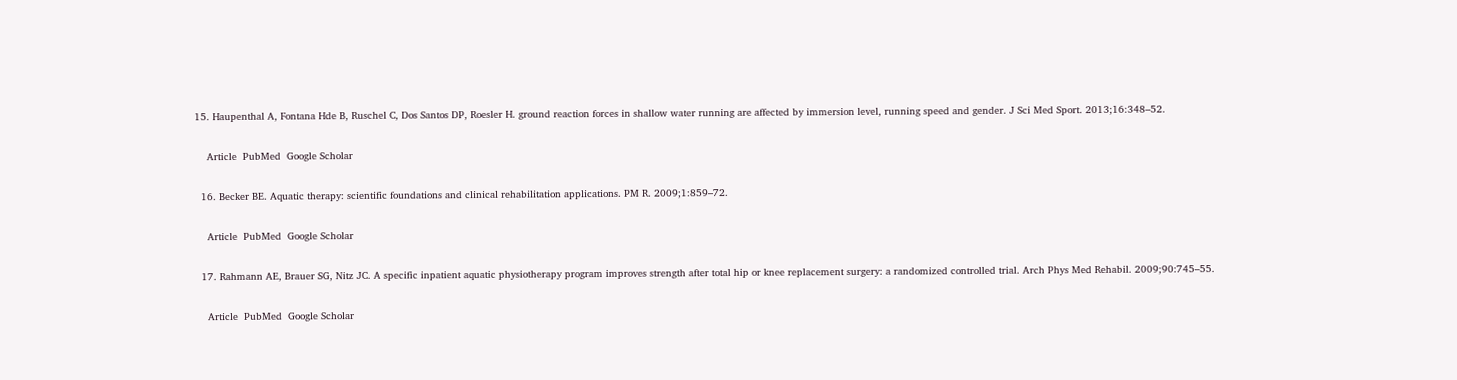15. Haupenthal A, Fontana Hde B, Ruschel C, Dos Santos DP, Roesler H. ground reaction forces in shallow water running are affected by immersion level, running speed and gender. J Sci Med Sport. 2013;16:348–52.

    Article  PubMed  Google Scholar

  16. Becker BE. Aquatic therapy: scientific foundations and clinical rehabilitation applications. PM R. 2009;1:859–72.

    Article  PubMed  Google Scholar

  17. Rahmann AE, Brauer SG, Nitz JC. A specific inpatient aquatic physiotherapy program improves strength after total hip or knee replacement surgery: a randomized controlled trial. Arch Phys Med Rehabil. 2009;90:745–55.

    Article  PubMed  Google Scholar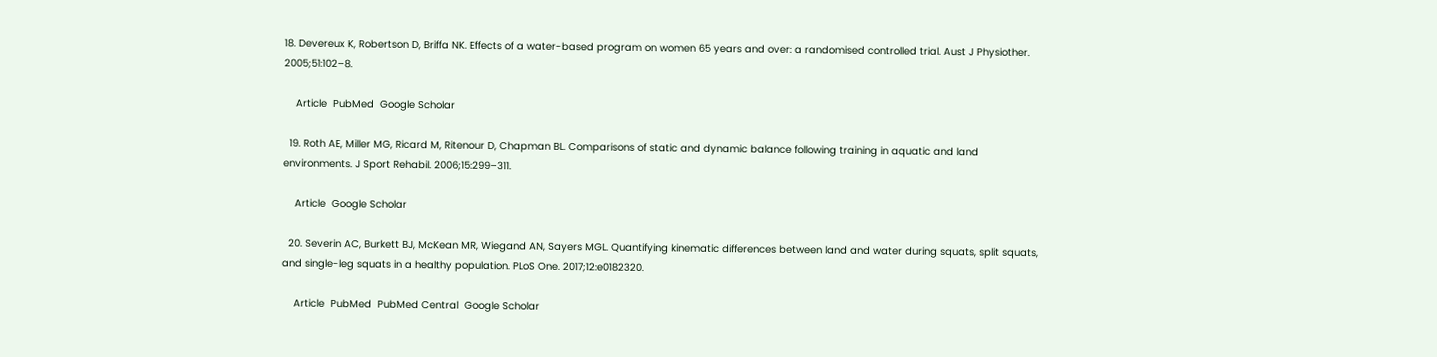18. Devereux K, Robertson D, Briffa NK. Effects of a water-based program on women 65 years and over: a randomised controlled trial. Aust J Physiother. 2005;51:102–8.

    Article  PubMed  Google Scholar

  19. Roth AE, Miller MG, Ricard M, Ritenour D, Chapman BL. Comparisons of static and dynamic balance following training in aquatic and land environments. J Sport Rehabil. 2006;15:299–311.

    Article  Google Scholar

  20. Severin AC, Burkett BJ, McKean MR, Wiegand AN, Sayers MGL. Quantifying kinematic differences between land and water during squats, split squats, and single-leg squats in a healthy population. PLoS One. 2017;12:e0182320.

    Article  PubMed  PubMed Central  Google Scholar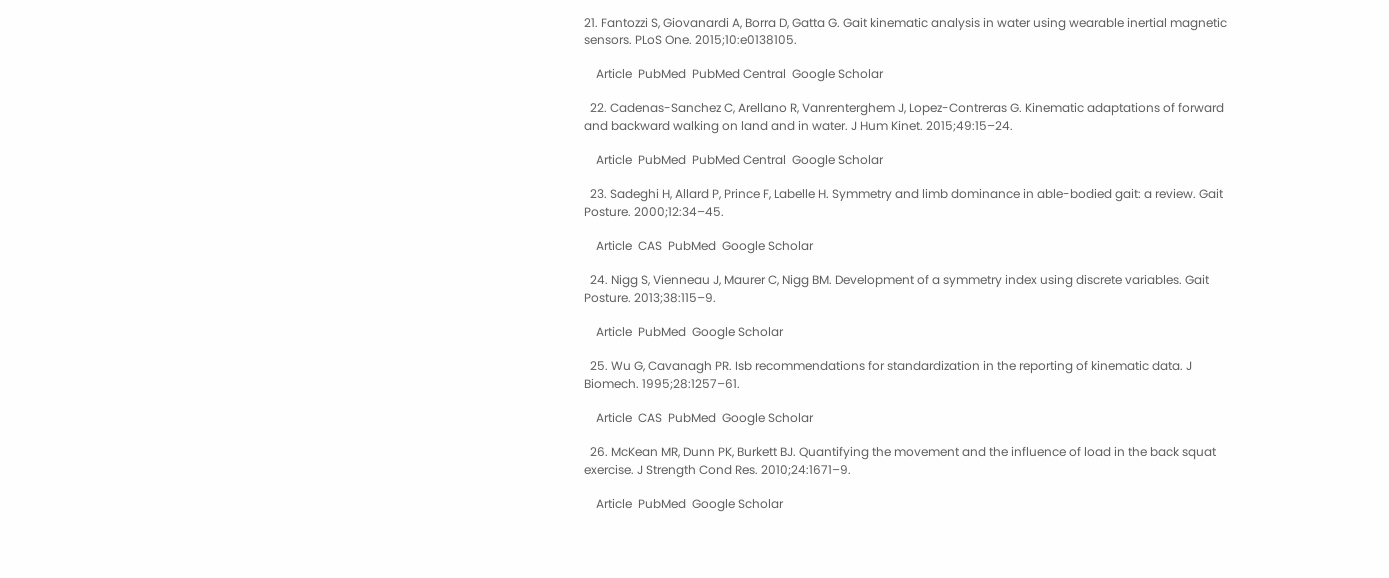21. Fantozzi S, Giovanardi A, Borra D, Gatta G. Gait kinematic analysis in water using wearable inertial magnetic sensors. PLoS One. 2015;10:e0138105.

    Article  PubMed  PubMed Central  Google Scholar

  22. Cadenas-Sanchez C, Arellano R, Vanrenterghem J, Lopez-Contreras G. Kinematic adaptations of forward and backward walking on land and in water. J Hum Kinet. 2015;49:15–24.

    Article  PubMed  PubMed Central  Google Scholar

  23. Sadeghi H, Allard P, Prince F, Labelle H. Symmetry and limb dominance in able-bodied gait: a review. Gait Posture. 2000;12:34–45.

    Article  CAS  PubMed  Google Scholar

  24. Nigg S, Vienneau J, Maurer C, Nigg BM. Development of a symmetry index using discrete variables. Gait Posture. 2013;38:115–9.

    Article  PubMed  Google Scholar

  25. Wu G, Cavanagh PR. Isb recommendations for standardization in the reporting of kinematic data. J Biomech. 1995;28:1257–61.

    Article  CAS  PubMed  Google Scholar

  26. McKean MR, Dunn PK, Burkett BJ. Quantifying the movement and the influence of load in the back squat exercise. J Strength Cond Res. 2010;24:1671–9.

    Article  PubMed  Google Scholar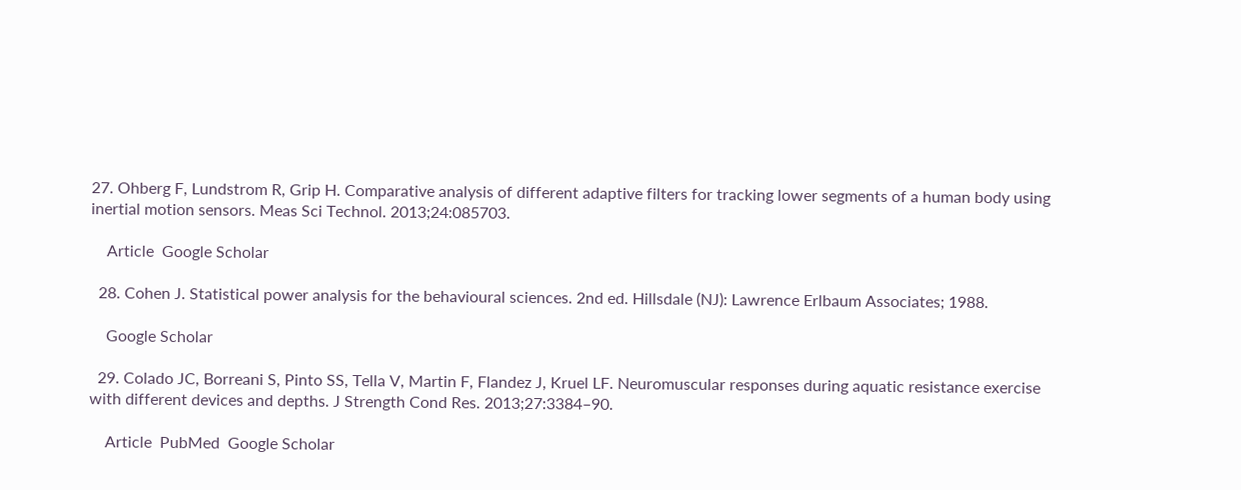27. Ohberg F, Lundstrom R, Grip H. Comparative analysis of different adaptive filters for tracking lower segments of a human body using inertial motion sensors. Meas Sci Technol. 2013;24:085703.

    Article  Google Scholar

  28. Cohen J. Statistical power analysis for the behavioural sciences. 2nd ed. Hillsdale (NJ): Lawrence Erlbaum Associates; 1988.

    Google Scholar

  29. Colado JC, Borreani S, Pinto SS, Tella V, Martin F, Flandez J, Kruel LF. Neuromuscular responses during aquatic resistance exercise with different devices and depths. J Strength Cond Res. 2013;27:3384–90.

    Article  PubMed  Google Scholar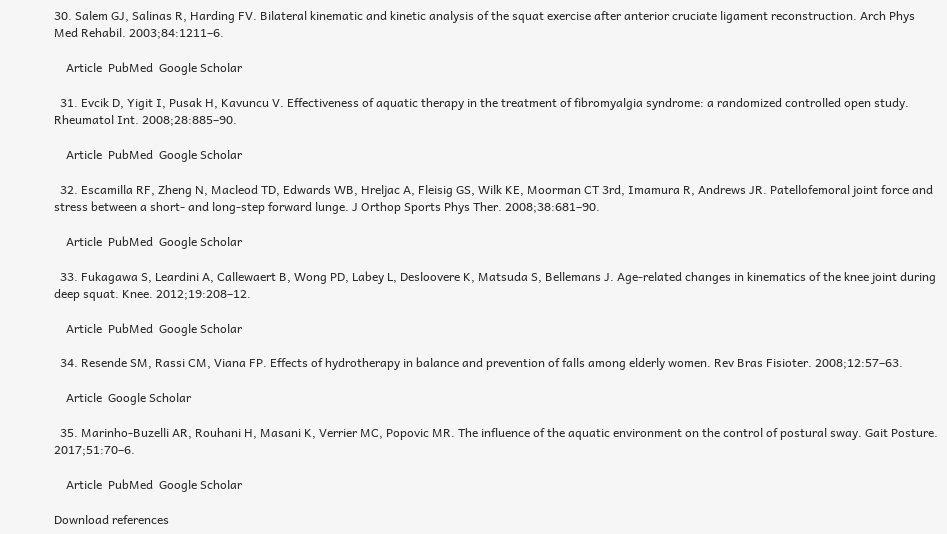30. Salem GJ, Salinas R, Harding FV. Bilateral kinematic and kinetic analysis of the squat exercise after anterior cruciate ligament reconstruction. Arch Phys Med Rehabil. 2003;84:1211–6.

    Article  PubMed  Google Scholar

  31. Evcik D, Yigit I, Pusak H, Kavuncu V. Effectiveness of aquatic therapy in the treatment of fibromyalgia syndrome: a randomized controlled open study. Rheumatol Int. 2008;28:885–90.

    Article  PubMed  Google Scholar

  32. Escamilla RF, Zheng N, Macleod TD, Edwards WB, Hreljac A, Fleisig GS, Wilk KE, Moorman CT 3rd, Imamura R, Andrews JR. Patellofemoral joint force and stress between a short- and long-step forward lunge. J Orthop Sports Phys Ther. 2008;38:681–90.

    Article  PubMed  Google Scholar

  33. Fukagawa S, Leardini A, Callewaert B, Wong PD, Labey L, Desloovere K, Matsuda S, Bellemans J. Age-related changes in kinematics of the knee joint during deep squat. Knee. 2012;19:208–12.

    Article  PubMed  Google Scholar

  34. Resende SM, Rassi CM, Viana FP. Effects of hydrotherapy in balance and prevention of falls among elderly women. Rev Bras Fisioter. 2008;12:57–63.

    Article  Google Scholar

  35. Marinho-Buzelli AR, Rouhani H, Masani K, Verrier MC, Popovic MR. The influence of the aquatic environment on the control of postural sway. Gait Posture. 2017;51:70–6.

    Article  PubMed  Google Scholar

Download references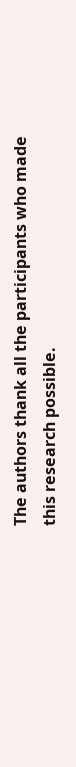The authors thank all the participants who made this research possible.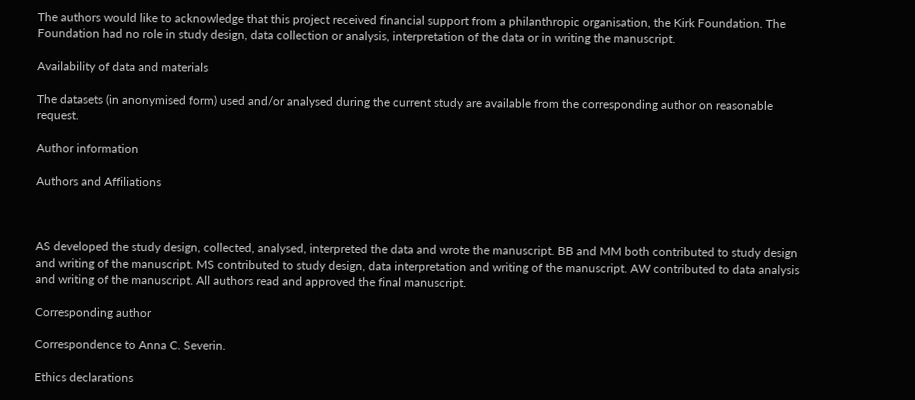The authors would like to acknowledge that this project received financial support from a philanthropic organisation, the Kirk Foundation. The Foundation had no role in study design, data collection or analysis, interpretation of the data or in writing the manuscript.

Availability of data and materials

The datasets (in anonymised form) used and/or analysed during the current study are available from the corresponding author on reasonable request.

Author information

Authors and Affiliations



AS developed the study design, collected, analysed, interpreted the data and wrote the manuscript. BB and MM both contributed to study design and writing of the manuscript. MS contributed to study design, data interpretation and writing of the manuscript. AW contributed to data analysis and writing of the manuscript. All authors read and approved the final manuscript.

Corresponding author

Correspondence to Anna C. Severin.

Ethics declarations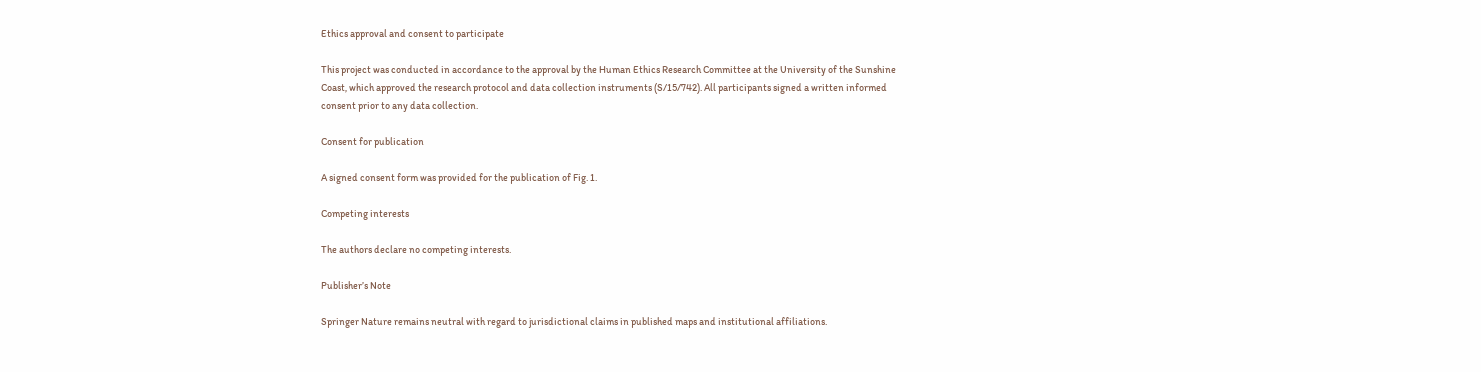Ethics approval and consent to participate

This project was conducted in accordance to the approval by the Human Ethics Research Committee at the University of the Sunshine Coast, which approved the research protocol and data collection instruments (S/15/742). All participants signed a written informed consent prior to any data collection.

Consent for publication

A signed consent form was provided for the publication of Fig. 1.

Competing interests

The authors declare no competing interests.

Publisher’s Note

Springer Nature remains neutral with regard to jurisdictional claims in published maps and institutional affiliations.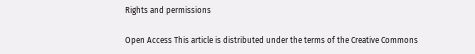Rights and permissions

Open Access This article is distributed under the terms of the Creative Commons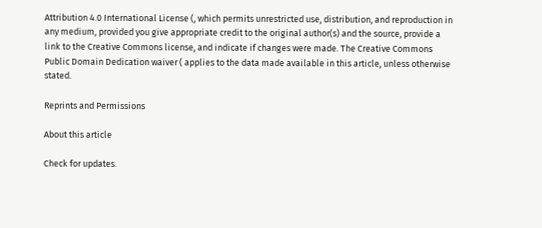Attribution 4.0 International License (, which permits unrestricted use, distribution, and reproduction in any medium, provided you give appropriate credit to the original author(s) and the source, provide a link to the Creative Commons license, and indicate if changes were made. The Creative Commons Public Domain Dedication waiver ( applies to the data made available in this article, unless otherwise stated.

Reprints and Permissions

About this article

Check for updates.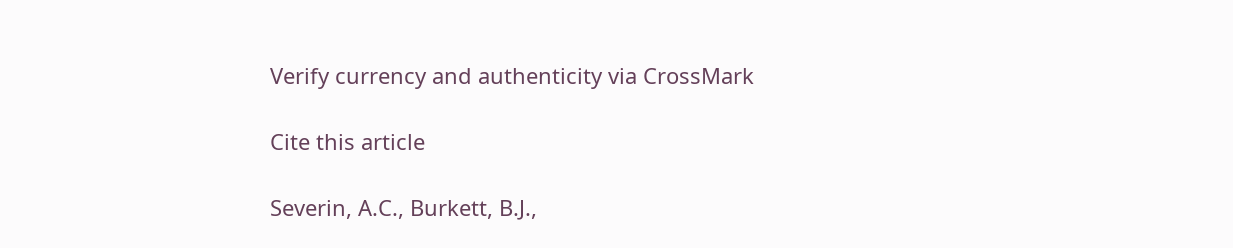Verify currency and authenticity via CrossMark

Cite this article

Severin, A.C., Burkett, B.J.,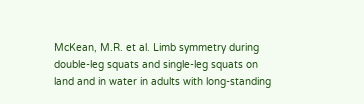McKean, M.R. et al. Limb symmetry during double-leg squats and single-leg squats on land and in water in adults with long-standing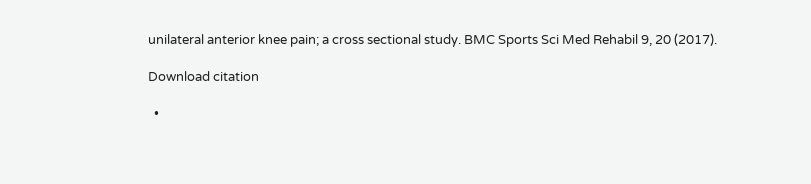unilateral anterior knee pain; a cross sectional study. BMC Sports Sci Med Rehabil 9, 20 (2017).

Download citation

  •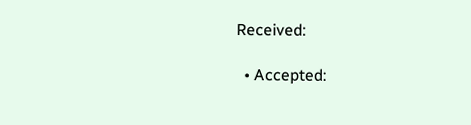Received:

  • Accepted: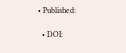• Published:

  • DOI: